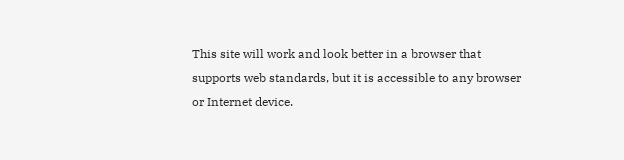This site will work and look better in a browser that supports web standards, but it is accessible to any browser or Internet device.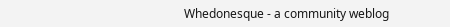Whedonesque - a community weblog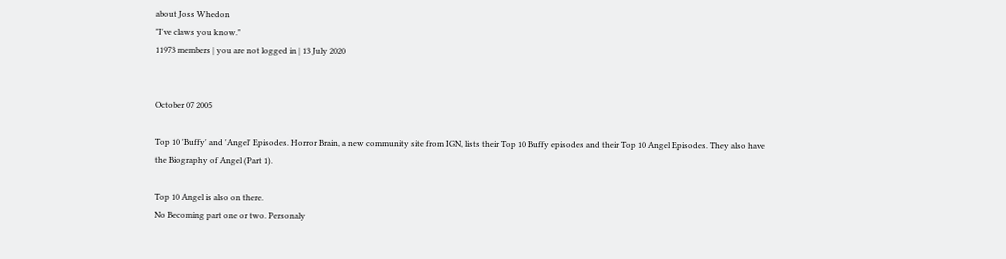about Joss Whedon
"I've claws you know."
11973 members | you are not logged in | 13 July 2020


October 07 2005

Top 10 'Buffy' and 'Angel' Episodes. Horror Brain, a new community site from IGN, lists their Top 10 Buffy episodes and their Top 10 Angel Episodes. They also have the Biography of Angel (Part 1).

Top 10 Angel is also on there.
No Becoming part one or two. Personaly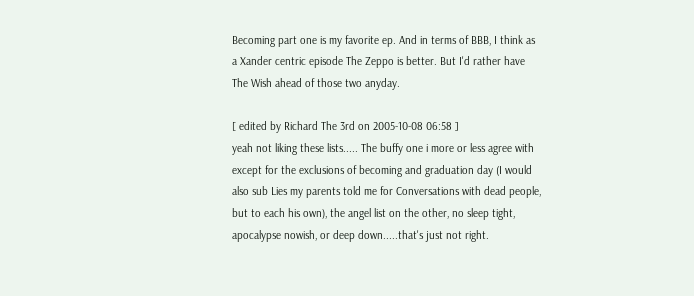Becoming part one is my favorite ep. And in terms of BBB, I think as a Xander centric episode The Zeppo is better. But I'd rather have The Wish ahead of those two anyday.

[ edited by Richard The 3rd on 2005-10-08 06:58 ]
yeah not liking these lists..... The buffy one i more or less agree with except for the exclusions of becoming and graduation day (I would also sub Lies my parents told me for Conversations with dead people, but to each his own), the angel list on the other, no sleep tight, apocalypse nowish, or deep down.....that's just not right.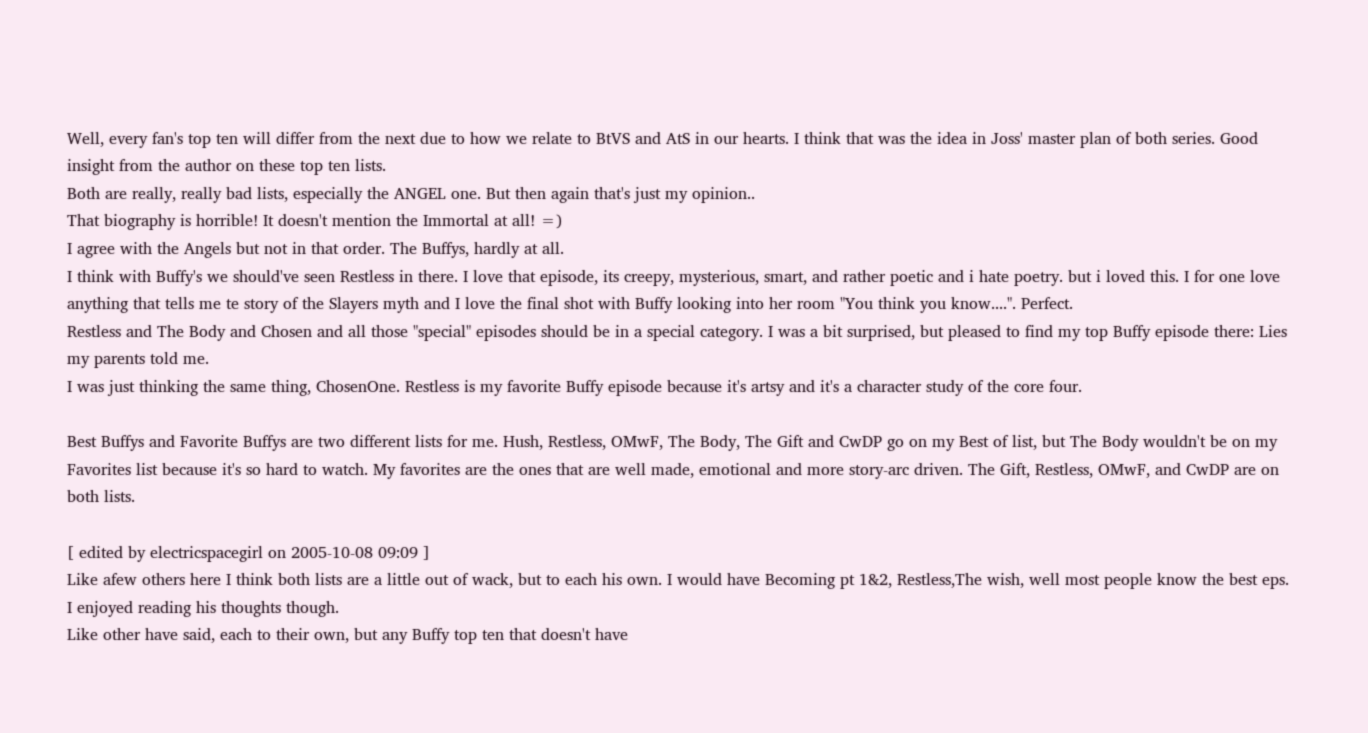Well, every fan's top ten will differ from the next due to how we relate to BtVS and AtS in our hearts. I think that was the idea in Joss' master plan of both series. Good insight from the author on these top ten lists.
Both are really, really bad lists, especially the ANGEL one. But then again that's just my opinion..
That biography is horrible! It doesn't mention the Immortal at all! =)
I agree with the Angels but not in that order. The Buffys, hardly at all.
I think with Buffy's we should've seen Restless in there. I love that episode, its creepy, mysterious, smart, and rather poetic and i hate poetry. but i loved this. I for one love anything that tells me te story of the Slayers myth and I love the final shot with Buffy looking into her room "You think you know....". Perfect.
Restless and The Body and Chosen and all those "special" episodes should be in a special category. I was a bit surprised, but pleased to find my top Buffy episode there: Lies my parents told me.
I was just thinking the same thing, ChosenOne. Restless is my favorite Buffy episode because it's artsy and it's a character study of the core four.

Best Buffys and Favorite Buffys are two different lists for me. Hush, Restless, OMwF, The Body, The Gift and CwDP go on my Best of list, but The Body wouldn't be on my Favorites list because it's so hard to watch. My favorites are the ones that are well made, emotional and more story-arc driven. The Gift, Restless, OMwF, and CwDP are on both lists.

[ edited by electricspacegirl on 2005-10-08 09:09 ]
Like afew others here I think both lists are a little out of wack, but to each his own. I would have Becoming pt 1&2, Restless,The wish, well most people know the best eps. I enjoyed reading his thoughts though.
Like other have said, each to their own, but any Buffy top ten that doesn't have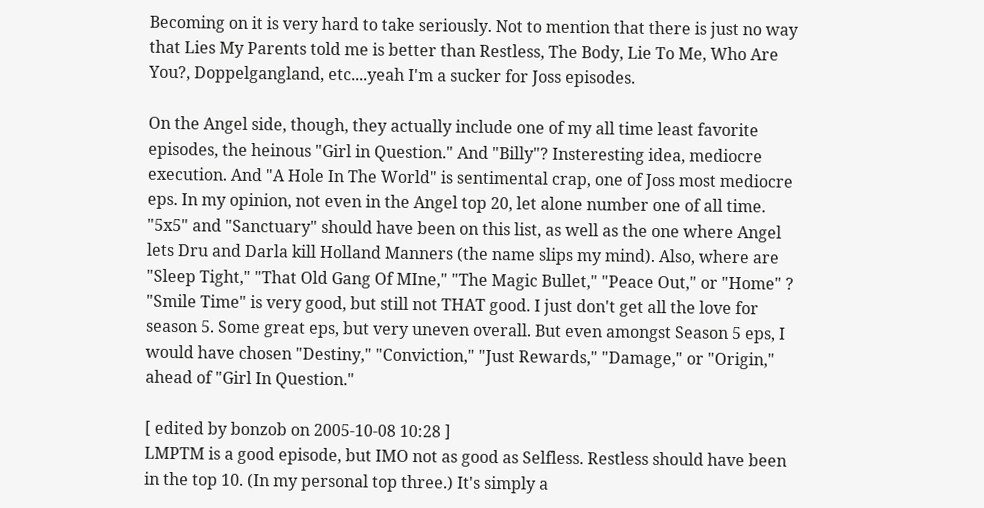Becoming on it is very hard to take seriously. Not to mention that there is just no way that Lies My Parents told me is better than Restless, The Body, Lie To Me, Who Are You?, Doppelgangland, etc....yeah I'm a sucker for Joss episodes.

On the Angel side, though, they actually include one of my all time least favorite episodes, the heinous "Girl in Question." And "Billy"? Insteresting idea, mediocre execution. And "A Hole In The World" is sentimental crap, one of Joss most mediocre eps. In my opinion, not even in the Angel top 20, let alone number one of all time. "5x5" and "Sanctuary" should have been on this list, as well as the one where Angel lets Dru and Darla kill Holland Manners (the name slips my mind). Also, where are "Sleep Tight," "That Old Gang Of MIne," "The Magic Bullet," "Peace Out," or "Home" ? "Smile Time" is very good, but still not THAT good. I just don't get all the love for season 5. Some great eps, but very uneven overall. But even amongst Season 5 eps, I would have chosen "Destiny," "Conviction," "Just Rewards," "Damage," or "Origin," ahead of "Girl In Question."

[ edited by bonzob on 2005-10-08 10:28 ]
LMPTM is a good episode, but IMO not as good as Selfless. Restless should have been in the top 10. (In my personal top three.) It's simply a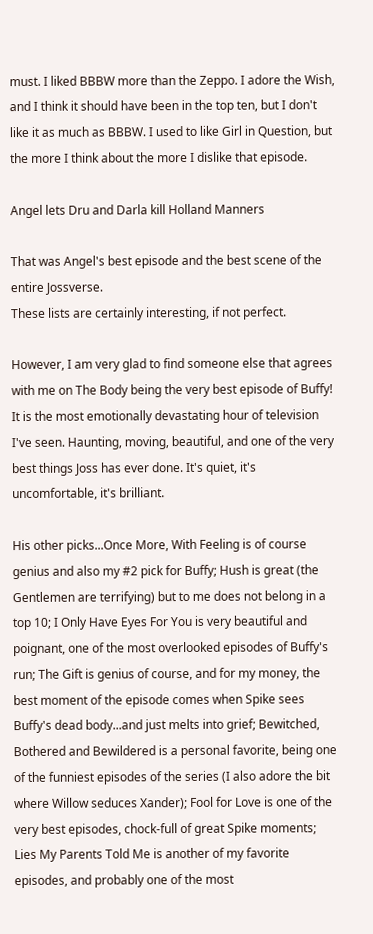must. I liked BBBW more than the Zeppo. I adore the Wish, and I think it should have been in the top ten, but I don't like it as much as BBBW. I used to like Girl in Question, but the more I think about the more I dislike that episode.

Angel lets Dru and Darla kill Holland Manners

That was Angel's best episode and the best scene of the entire Jossverse.
These lists are certainly interesting, if not perfect.

However, I am very glad to find someone else that agrees with me on The Body being the very best episode of Buffy! It is the most emotionally devastating hour of television I've seen. Haunting, moving, beautiful, and one of the very best things Joss has ever done. It's quiet, it's uncomfortable, it's brilliant.

His other picks...Once More, With Feeling is of course genius and also my #2 pick for Buffy; Hush is great (the Gentlemen are terrifying) but to me does not belong in a top 10; I Only Have Eyes For You is very beautiful and poignant, one of the most overlooked episodes of Buffy's run; The Gift is genius of course, and for my money, the best moment of the episode comes when Spike sees Buffy's dead body...and just melts into grief; Bewitched, Bothered and Bewildered is a personal favorite, being one of the funniest episodes of the series (I also adore the bit where Willow seduces Xander); Fool for Love is one of the very best episodes, chock-full of great Spike moments; Lies My Parents Told Me is another of my favorite episodes, and probably one of the most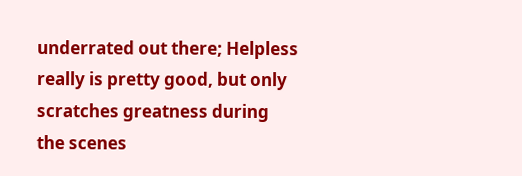underrated out there; Helpless really is pretty good, but only scratches greatness during the scenes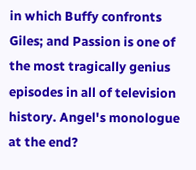in which Buffy confronts Giles; and Passion is one of the most tragically genius episodes in all of television history. Angel's monologue at the end?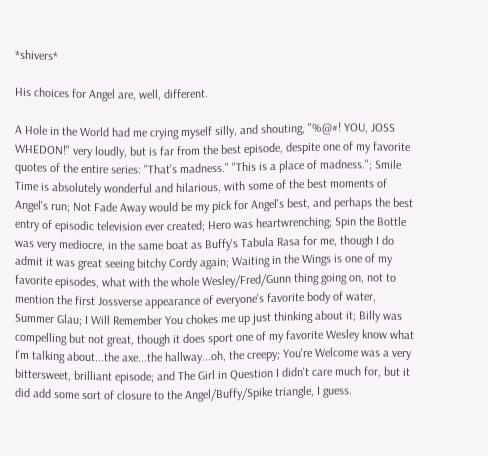*shivers*

His choices for Angel are, well, different.

A Hole in the World had me crying myself silly, and shouting, "%@#! YOU, JOSS WHEDON!" very loudly, but is far from the best episode, despite one of my favorite quotes of the entire series: "That's madness." "This is a place of madness."; Smile Time is absolutely wonderful and hilarious, with some of the best moments of Angel's run; Not Fade Away would be my pick for Angel's best, and perhaps the best entry of episodic television ever created; Hero was heartwrenching; Spin the Bottle was very mediocre, in the same boat as Buffy's Tabula Rasa for me, though I do admit it was great seeing bitchy Cordy again; Waiting in the Wings is one of my favorite episodes, what with the whole Wesley/Fred/Gunn thing going on, not to mention the first Jossverse appearance of everyone's favorite body of water, Summer Glau; I Will Remember You chokes me up just thinking about it; Billy was compelling but not great, though it does sport one of my favorite Wesley know what I'm talking about...the axe...the hallway...oh, the creepy; You're Welcome was a very bittersweet, brilliant episode; and The Girl in Question I didn't care much for, but it did add some sort of closure to the Angel/Buffy/Spike triangle, I guess.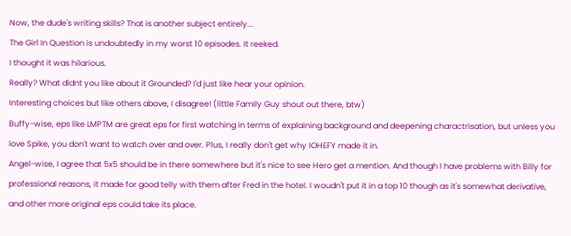Now, the dude's writing skills? That is another subject entirely...
The Girl In Question is undoubtedly in my worst 10 episodes. It reeked.
I thought it was hilarious.
Really? What didnt you like about it Grounded? I'd just like hear your opinion.
Interesting choices but like others above, I disagree! (little Family Guy shout out there, btw)
Buffy-wise, eps like LMPTM are great eps for first watching in terms of explaining background and deepening charactrisation, but unless you love Spike, you don't want to watch over and over. Plus, I really don't get why IOHEFY made it in.
Angel-wise, I agree that 5x5 should be in there somewhere but it's nice to see Hero get a mention. And though I have problems with Billy for professional reasons, it made for good telly with them after Fred in the hotel. I woudn't put it in a top 10 though as it's somewhat derivative, and other more original eps could take its place.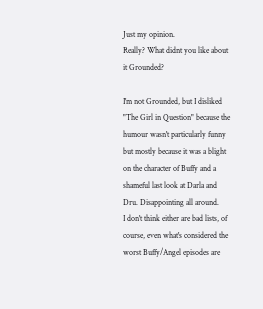Just my opinion.
Really? What didnt you like about it Grounded?

I'm not Grounded, but I disliked "The Girl in Question" because the humour wasn't particularly funny but mostly because it was a blight on the character of Buffy and a shameful last look at Darla and Dru. Disappointing all around.
I don't think either are bad lists, of course, even what's considered the worst Buffy/Angel episodes are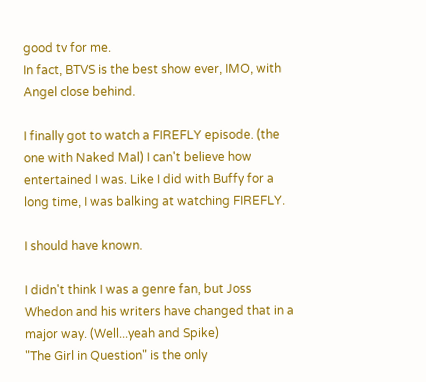good tv for me.
In fact, BTVS is the best show ever, IMO, with Angel close behind.

I finally got to watch a FIREFLY episode. (the one with Naked Mal) I can't believe how entertained I was. Like I did with Buffy for a long time, I was balking at watching FIREFLY.

I should have known.

I didn't think I was a genre fan, but Joss Whedon and his writers have changed that in a major way. (Well...yeah and Spike)
"The Girl in Question" is the only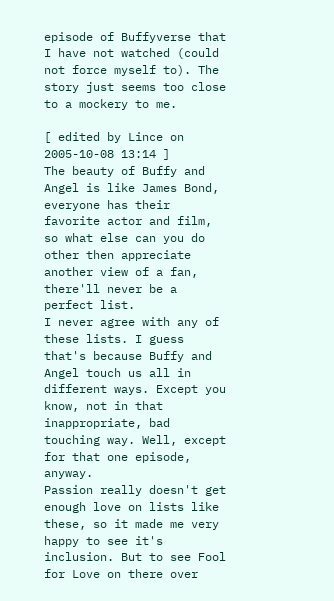episode of Buffyverse that I have not watched (could not force myself to). The story just seems too close to a mockery to me.

[ edited by Lince on 2005-10-08 13:14 ]
The beauty of Buffy and Angel is like James Bond, everyone has their favorite actor and film, so what else can you do other then appreciate another view of a fan, there'll never be a perfect list.
I never agree with any of these lists. I guess that's because Buffy and Angel touch us all in different ways. Except you know, not in that inappropriate, bad touching way. Well, except for that one episode, anyway.
Passion really doesn't get enough love on lists like these, so it made me very happy to see it's inclusion. But to see Fool for Love on there over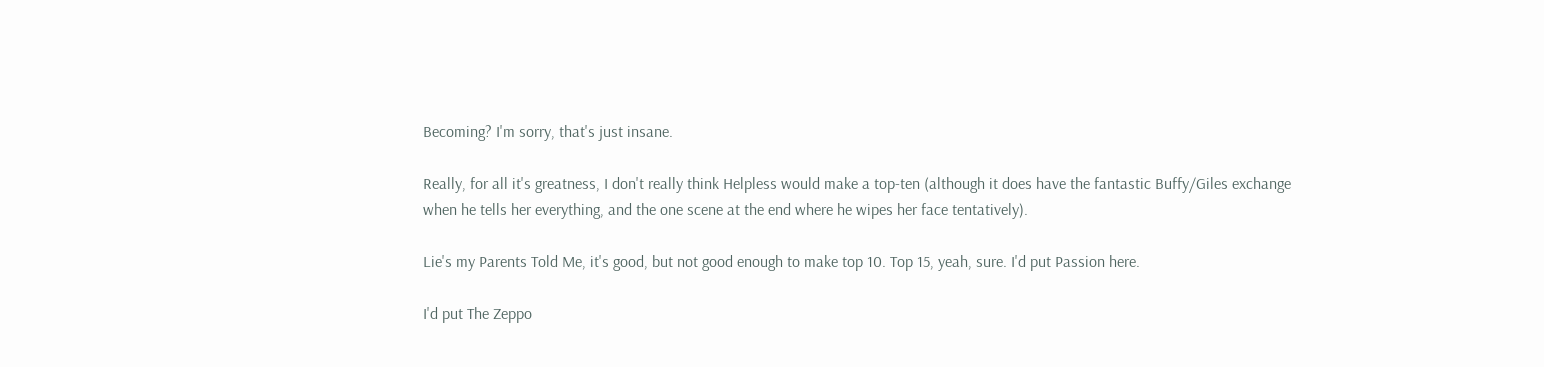Becoming? I'm sorry, that's just insane.

Really, for all it's greatness, I don't really think Helpless would make a top-ten (although it does have the fantastic Buffy/Giles exchange when he tells her everything, and the one scene at the end where he wipes her face tentatively).

Lie's my Parents Told Me, it's good, but not good enough to make top 10. Top 15, yeah, sure. I'd put Passion here.

I'd put The Zeppo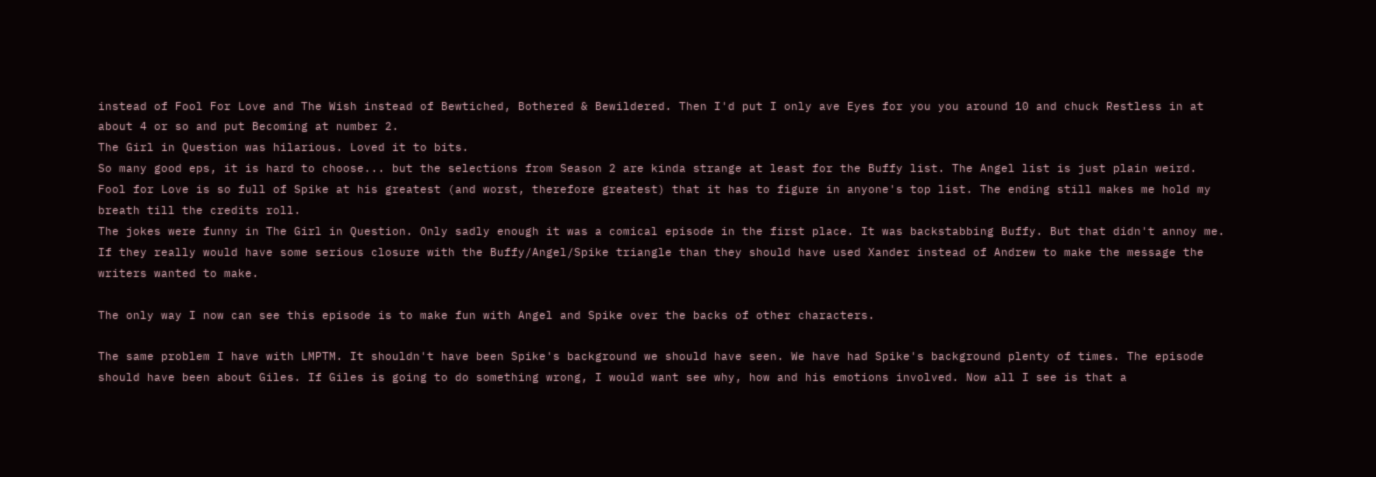instead of Fool For Love and The Wish instead of Bewtiched, Bothered & Bewildered. Then I'd put I only ave Eyes for you you around 10 and chuck Restless in at about 4 or so and put Becoming at number 2.
The Girl in Question was hilarious. Loved it to bits.
So many good eps, it is hard to choose... but the selections from Season 2 are kinda strange at least for the Buffy list. The Angel list is just plain weird.
Fool for Love is so full of Spike at his greatest (and worst, therefore greatest) that it has to figure in anyone's top list. The ending still makes me hold my breath till the credits roll.
The jokes were funny in The Girl in Question. Only sadly enough it was a comical episode in the first place. It was backstabbing Buffy. But that didn't annoy me. If they really would have some serious closure with the Buffy/Angel/Spike triangle than they should have used Xander instead of Andrew to make the message the writers wanted to make.

The only way I now can see this episode is to make fun with Angel and Spike over the backs of other characters.

The same problem I have with LMPTM. It shouldn't have been Spike's background we should have seen. We have had Spike's background plenty of times. The episode should have been about Giles. If Giles is going to do something wrong, I would want see why, how and his emotions involved. Now all I see is that a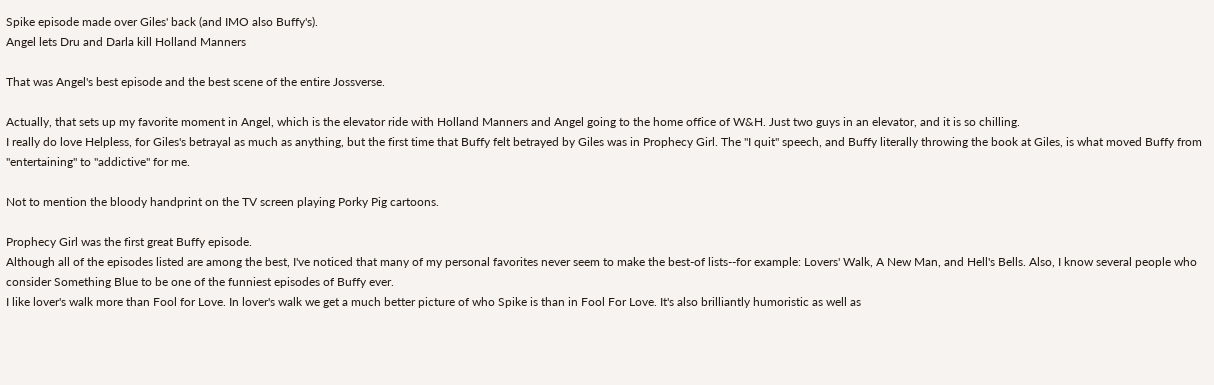Spike episode made over Giles' back (and IMO also Buffy's).
Angel lets Dru and Darla kill Holland Manners

That was Angel's best episode and the best scene of the entire Jossverse.

Actually, that sets up my favorite moment in Angel, which is the elevator ride with Holland Manners and Angel going to the home office of W&H. Just two guys in an elevator, and it is so chilling.
I really do love Helpless, for Giles's betrayal as much as anything, but the first time that Buffy felt betrayed by Giles was in Prophecy Girl. The "I quit" speech, and Buffy literally throwing the book at Giles, is what moved Buffy from "entertaining" to "addictive" for me.

Not to mention the bloody handprint on the TV screen playing Porky Pig cartoons.

Prophecy Girl was the first great Buffy episode.
Although all of the episodes listed are among the best, I've noticed that many of my personal favorites never seem to make the best-of lists--for example: Lovers' Walk, A New Man, and Hell's Bells. Also, I know several people who consider Something Blue to be one of the funniest episodes of Buffy ever.
I like lover's walk more than Fool for Love. In lover's walk we get a much better picture of who Spike is than in Fool For Love. It's also brilliantly humoristic as well as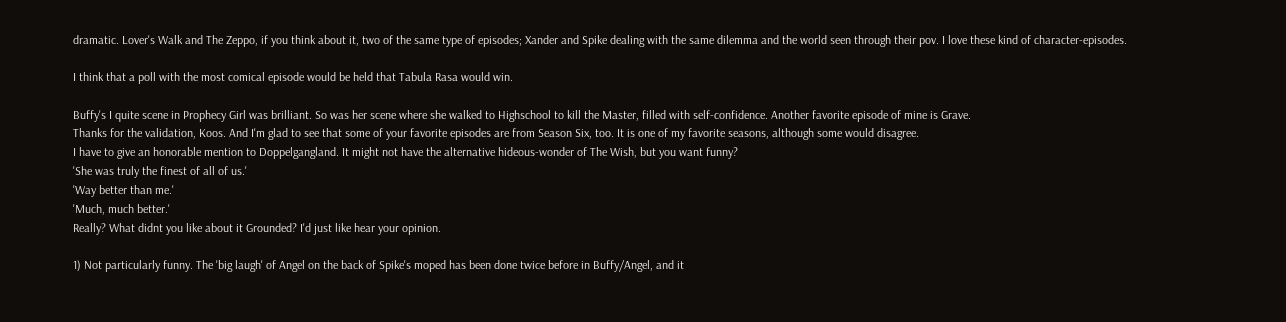dramatic. Lover's Walk and The Zeppo, if you think about it, two of the same type of episodes; Xander and Spike dealing with the same dilemma and the world seen through their pov. I love these kind of character-episodes.

I think that a poll with the most comical episode would be held that Tabula Rasa would win.

Buffy's I quite scene in Prophecy Girl was brilliant. So was her scene where she walked to Highschool to kill the Master, filled with self-confidence. Another favorite episode of mine is Grave.
Thanks for the validation, Koos. And I'm glad to see that some of your favorite episodes are from Season Six, too. It is one of my favorite seasons, although some would disagree.
I have to give an honorable mention to Doppelgangland. It might not have the alternative hideous-wonder of The Wish, but you want funny?
'She was truly the finest of all of us.'
'Way better than me.'
'Much, much better.'
Really? What didnt you like about it Grounded? I'd just like hear your opinion.

1) Not particularly funny. The 'big laugh' of Angel on the back of Spike's moped has been done twice before in Buffy/Angel, and it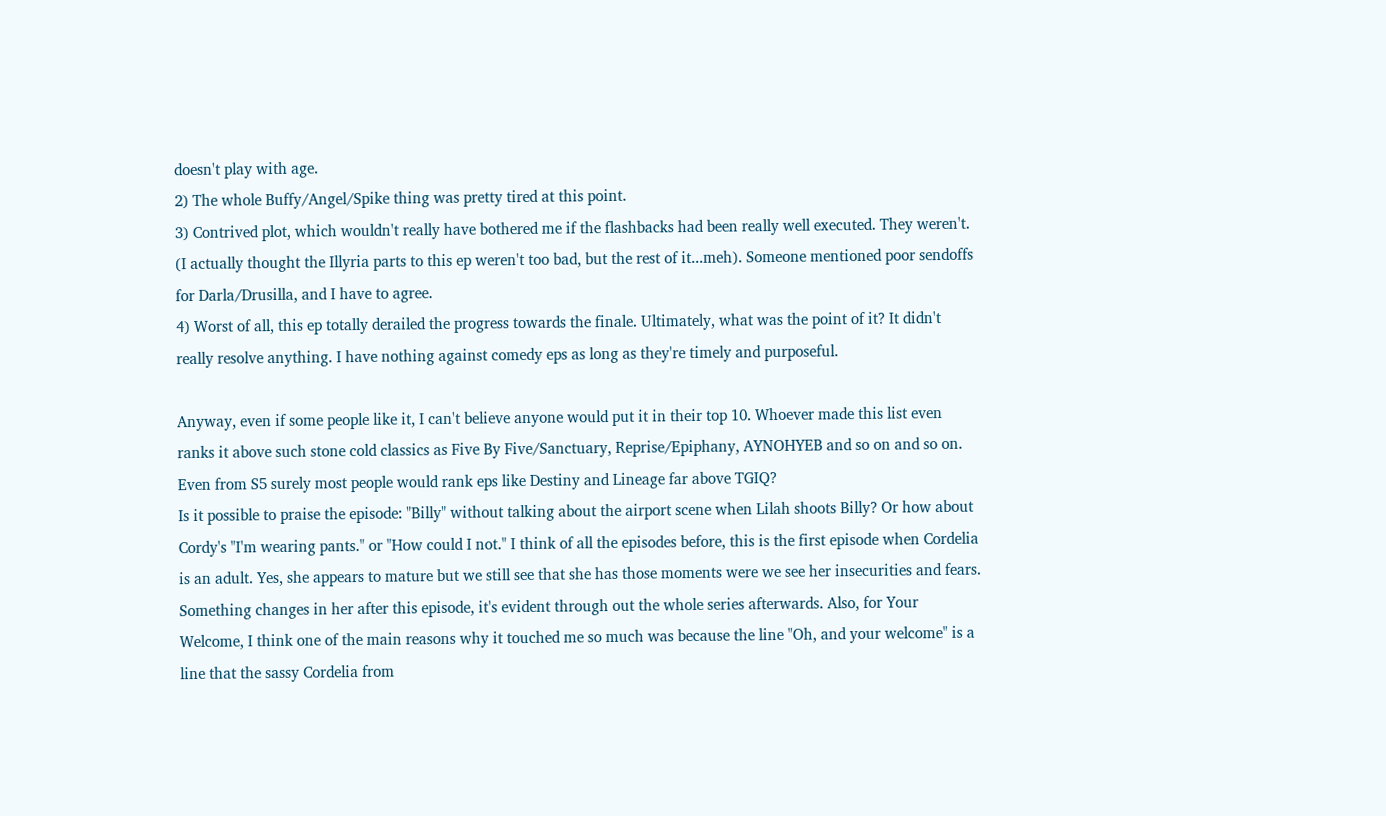doesn't play with age.
2) The whole Buffy/Angel/Spike thing was pretty tired at this point.
3) Contrived plot, which wouldn't really have bothered me if the flashbacks had been really well executed. They weren't. (I actually thought the Illyria parts to this ep weren't too bad, but the rest of it...meh). Someone mentioned poor sendoffs for Darla/Drusilla, and I have to agree.
4) Worst of all, this ep totally derailed the progress towards the finale. Ultimately, what was the point of it? It didn't really resolve anything. I have nothing against comedy eps as long as they're timely and purposeful.

Anyway, even if some people like it, I can't believe anyone would put it in their top 10. Whoever made this list even ranks it above such stone cold classics as Five By Five/Sanctuary, Reprise/Epiphany, AYNOHYEB and so on and so on. Even from S5 surely most people would rank eps like Destiny and Lineage far above TGIQ?
Is it possible to praise the episode: "Billy" without talking about the airport scene when Lilah shoots Billy? Or how about Cordy's "I'm wearing pants." or "How could I not." I think of all the episodes before, this is the first episode when Cordelia is an adult. Yes, she appears to mature but we still see that she has those moments were we see her insecurities and fears. Something changes in her after this episode, it's evident through out the whole series afterwards. Also, for Your Welcome, I think one of the main reasons why it touched me so much was because the line "Oh, and your welcome" is a line that the sassy Cordelia from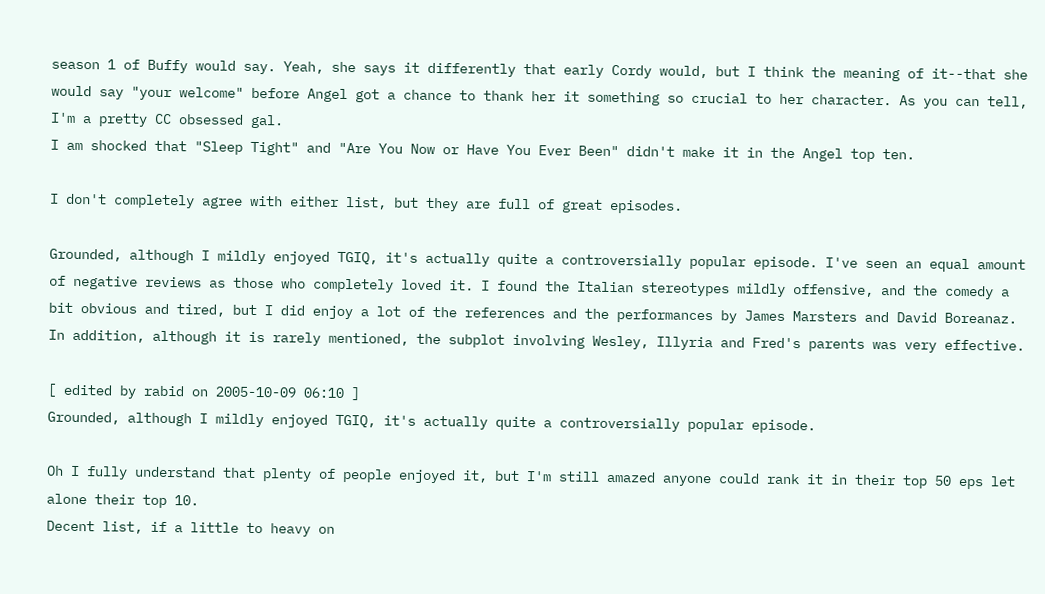season 1 of Buffy would say. Yeah, she says it differently that early Cordy would, but I think the meaning of it--that she would say "your welcome" before Angel got a chance to thank her it something so crucial to her character. As you can tell, I'm a pretty CC obsessed gal.
I am shocked that "Sleep Tight" and "Are You Now or Have You Ever Been" didn't make it in the Angel top ten.

I don't completely agree with either list, but they are full of great episodes.

Grounded, although I mildly enjoyed TGIQ, it's actually quite a controversially popular episode. I've seen an equal amount of negative reviews as those who completely loved it. I found the Italian stereotypes mildly offensive, and the comedy a bit obvious and tired, but I did enjoy a lot of the references and the performances by James Marsters and David Boreanaz. In addition, although it is rarely mentioned, the subplot involving Wesley, Illyria and Fred's parents was very effective.

[ edited by rabid on 2005-10-09 06:10 ]
Grounded, although I mildly enjoyed TGIQ, it's actually quite a controversially popular episode.

Oh I fully understand that plenty of people enjoyed it, but I'm still amazed anyone could rank it in their top 50 eps let alone their top 10.
Decent list, if a little to heavy on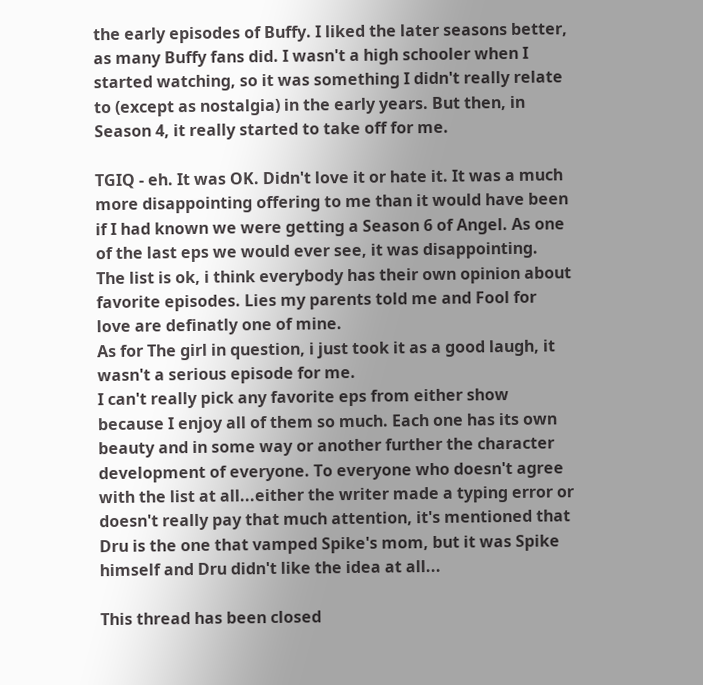the early episodes of Buffy. I liked the later seasons better, as many Buffy fans did. I wasn't a high schooler when I started watching, so it was something I didn't really relate to (except as nostalgia) in the early years. But then, in Season 4, it really started to take off for me.

TGIQ - eh. It was OK. Didn't love it or hate it. It was a much more disappointing offering to me than it would have been if I had known we were getting a Season 6 of Angel. As one of the last eps we would ever see, it was disappointing.
The list is ok, i think everybody has their own opinion about favorite episodes. Lies my parents told me and Fool for love are definatly one of mine.
As for The girl in question, i just took it as a good laugh, it wasn't a serious episode for me.
I can't really pick any favorite eps from either show because I enjoy all of them so much. Each one has its own beauty and in some way or another further the character development of everyone. To everyone who doesn't agree with the list at all...either the writer made a typing error or doesn't really pay that much attention, it's mentioned that Dru is the one that vamped Spike's mom, but it was Spike himself and Dru didn't like the idea at all...

This thread has been closed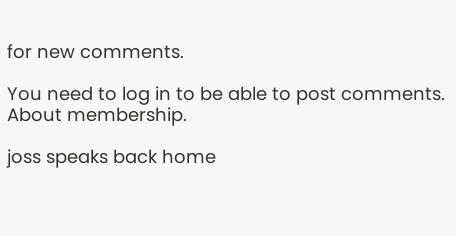for new comments.

You need to log in to be able to post comments.
About membership.

joss speaks back home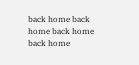back home back home back home back home